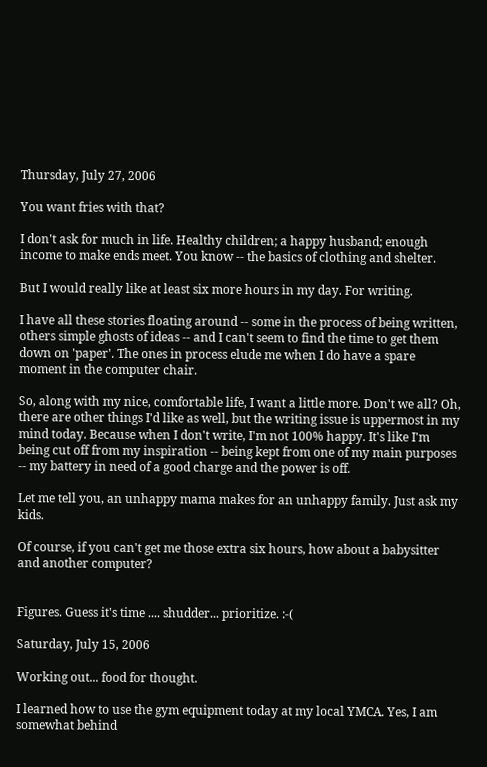Thursday, July 27, 2006

You want fries with that?

I don't ask for much in life. Healthy children; a happy husband; enough income to make ends meet. You know -- the basics of clothing and shelter.

But I would really like at least six more hours in my day. For writing.

I have all these stories floating around -- some in the process of being written, others simple ghosts of ideas -- and I can't seem to find the time to get them down on 'paper'. The ones in process elude me when I do have a spare moment in the computer chair.

So, along with my nice, comfortable life, I want a little more. Don't we all? Oh, there are other things I'd like as well, but the writing issue is uppermost in my mind today. Because when I don't write, I'm not 100% happy. It's like I'm being cut off from my inspiration -- being kept from one of my main purposes -- my battery in need of a good charge and the power is off.

Let me tell you, an unhappy mama makes for an unhappy family. Just ask my kids.

Of course, if you can't get me those extra six hours, how about a babysitter and another computer?


Figures. Guess it's time .... shudder... prioritize. :-(

Saturday, July 15, 2006

Working out... food for thought.

I learned how to use the gym equipment today at my local YMCA. Yes, I am somewhat behind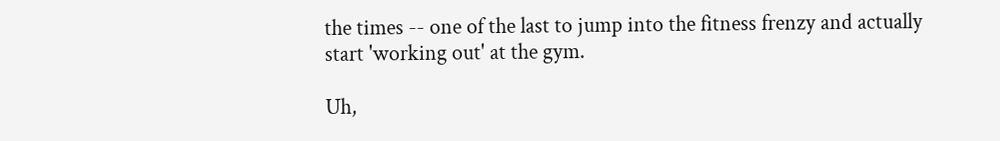the times -- one of the last to jump into the fitness frenzy and actually start 'working out' at the gym.

Uh,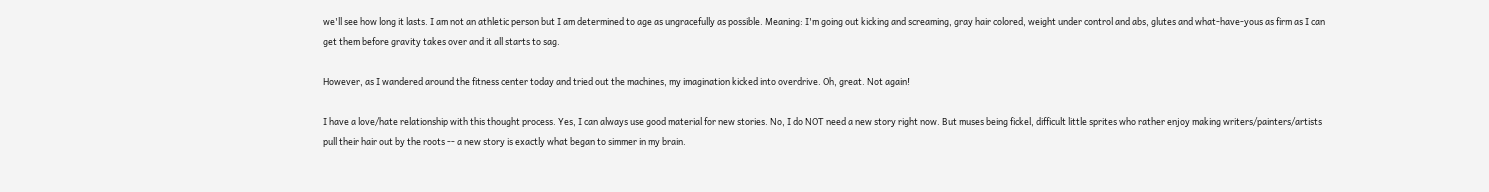we'll see how long it lasts. I am not an athletic person but I am determined to age as ungracefully as possible. Meaning: I'm going out kicking and screaming, gray hair colored, weight under control and abs, glutes and what-have-yous as firm as I can get them before gravity takes over and it all starts to sag.

However, as I wandered around the fitness center today and tried out the machines, my imagination kicked into overdrive. Oh, great. Not again!

I have a love/hate relationship with this thought process. Yes, I can always use good material for new stories. No, I do NOT need a new story right now. But muses being fickel, difficult little sprites who rather enjoy making writers/painters/artists pull their hair out by the roots -- a new story is exactly what began to simmer in my brain.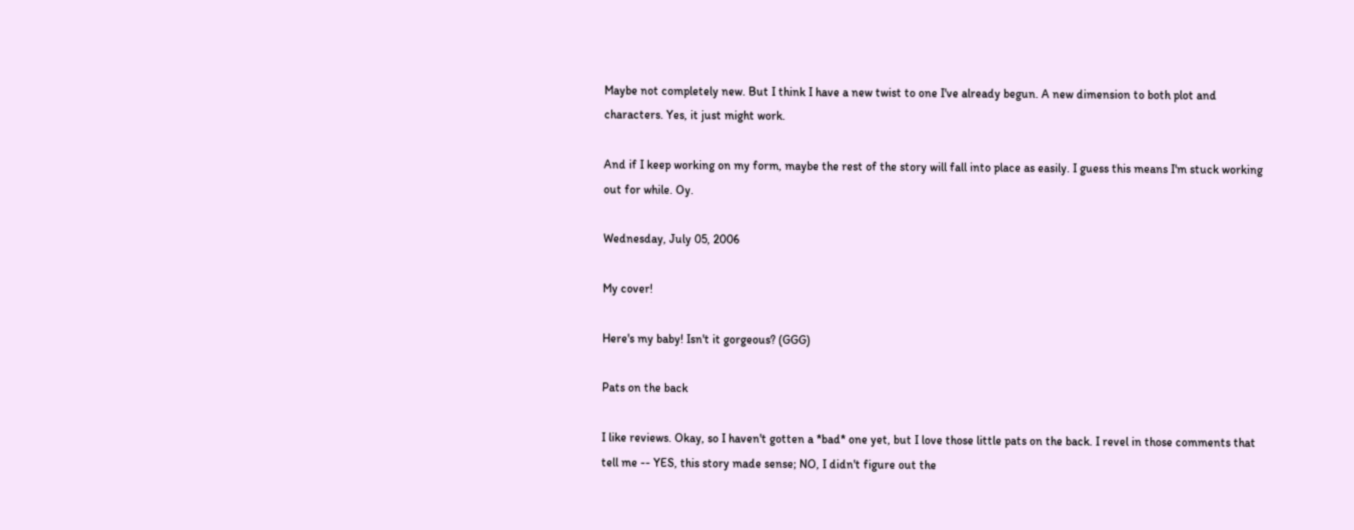Maybe not completely new. But I think I have a new twist to one I've already begun. A new dimension to both plot and characters. Yes, it just might work.

And if I keep working on my form, maybe the rest of the story will fall into place as easily. I guess this means I'm stuck working out for while. Oy.

Wednesday, July 05, 2006

My cover!

Here's my baby! Isn't it gorgeous? (GGG)

Pats on the back

I like reviews. Okay, so I haven't gotten a *bad* one yet, but I love those little pats on the back. I revel in those comments that tell me -- YES, this story made sense; NO, I didn't figure out the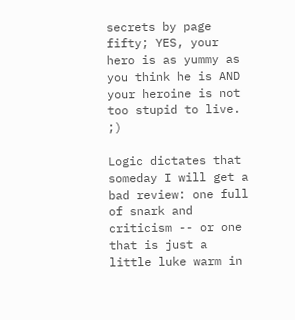secrets by page fifty; YES, your hero is as yummy as you think he is AND your heroine is not too stupid to live. ;)

Logic dictates that someday I will get a bad review: one full of snark and criticism -- or one that is just a little luke warm in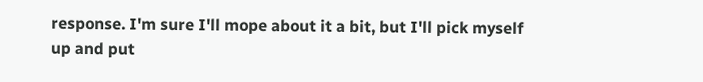response. I'm sure I'll mope about it a bit, but I'll pick myself up and put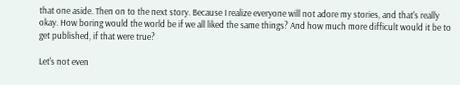that one aside. Then on to the next story. Because I realize everyone will not adore my stories, and that's really okay. How boring would the world be if we all liked the same things? And how much more difficult would it be to get published, if that were true?

Let's not even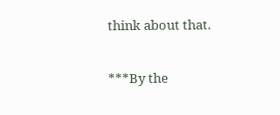think about that.

***By the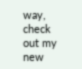way, check out my new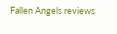Fallen Angels reviews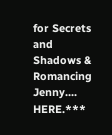for Secrets and Shadows & Romancing Jenny.... HERE.***